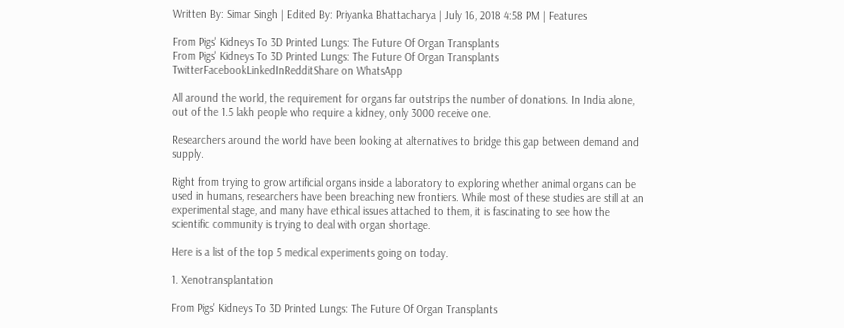Written By: Simar Singh | Edited By: Priyanka Bhattacharya | July 16, 2018 4:58 PM | Features

From Pigs' Kidneys To 3D Printed Lungs: The Future Of Organ Transplants
From Pigs' Kidneys To 3D Printed Lungs: The Future Of Organ Transplants
TwitterFacebookLinkedInRedditShare on WhatsApp

All around the world, the requirement for organs far outstrips the number of donations. In India alone, out of the 1.5 lakh people who require a kidney, only 3000 receive one.

Researchers around the world have been looking at alternatives to bridge this gap between demand and supply.

Right from trying to grow artificial organs inside a laboratory to exploring whether animal organs can be used in humans, researchers have been breaching new frontiers. While most of these studies are still at an experimental stage, and many have ethical issues attached to them, it is fascinating to see how the scientific community is trying to deal with organ shortage.

Here is a list of the top 5 medical experiments going on today.

1. Xenotransplantation

From Pigs' Kidneys To 3D Printed Lungs: The Future Of Organ Transplants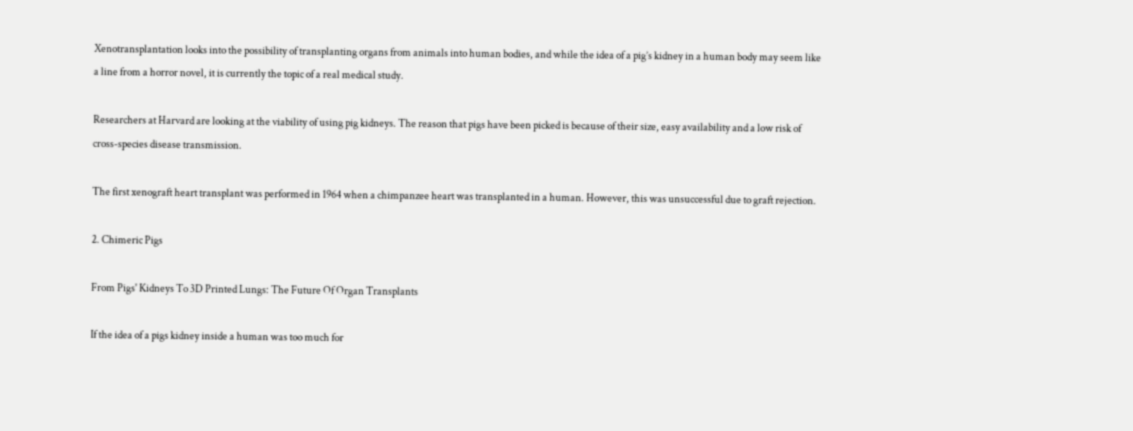Xenotransplantation looks into the possibility of transplanting organs from animals into human bodies, and while the idea of a pig’s kidney in a human body may seem like a line from a horror novel, it is currently the topic of a real medical study.

Researchers at Harvard are looking at the viability of using pig kidneys. The reason that pigs have been picked is because of their size, easy availability and a low risk of cross-species disease transmission.

The first xenograft heart transplant was performed in 1964 when a chimpanzee heart was transplanted in a human. However, this was unsuccessful due to graft rejection.

2. Chimeric Pigs

From Pigs' Kidneys To 3D Printed Lungs: The Future Of Organ Transplants

If the idea of a pigs kidney inside a human was too much for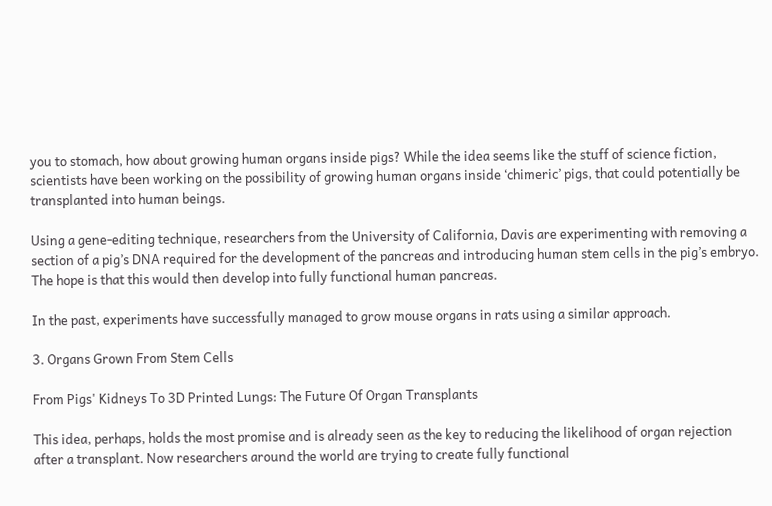you to stomach, how about growing human organs inside pigs? While the idea seems like the stuff of science fiction, scientists have been working on the possibility of growing human organs inside ‘chimeric’ pigs, that could potentially be transplanted into human beings.

Using a gene-editing technique, researchers from the University of California, Davis are experimenting with removing a section of a pig’s DNA required for the development of the pancreas and introducing human stem cells in the pig’s embryo. The hope is that this would then develop into fully functional human pancreas.

In the past, experiments have successfully managed to grow mouse organs in rats using a similar approach.

3. Organs Grown From Stem Cells

From Pigs' Kidneys To 3D Printed Lungs: The Future Of Organ Transplants

This idea, perhaps, holds the most promise and is already seen as the key to reducing the likelihood of organ rejection after a transplant. Now researchers around the world are trying to create fully functional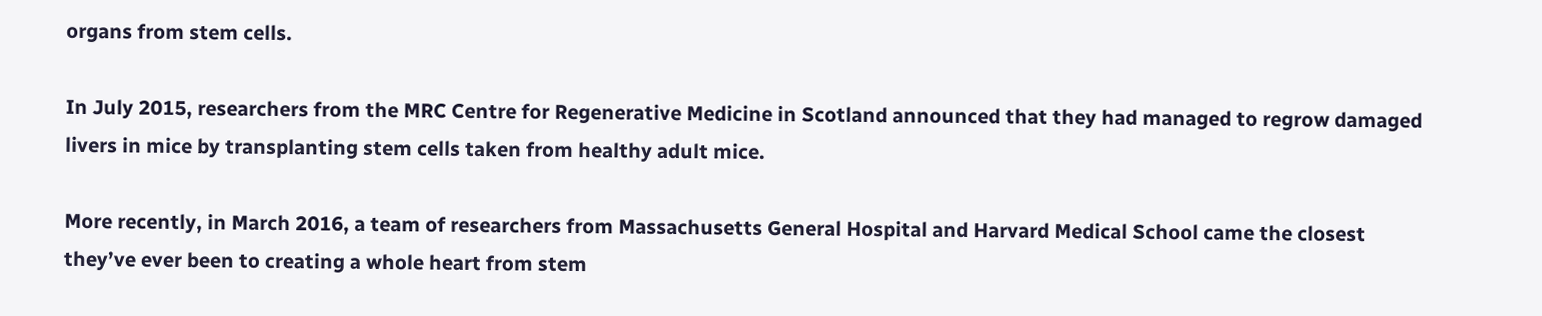organs from stem cells.

In July 2015, researchers from the MRC Centre for Regenerative Medicine in Scotland announced that they had managed to regrow damaged livers in mice by transplanting stem cells taken from healthy adult mice.

More recently, in March 2016, a team of researchers from Massachusetts General Hospital and Harvard Medical School came the closest they’ve ever been to creating a whole heart from stem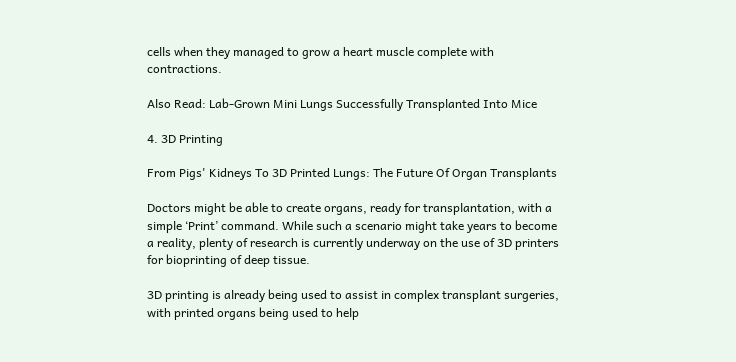cells when they managed to grow a heart muscle complete with contractions.

Also Read: Lab-Grown Mini Lungs Successfully Transplanted Into Mice

4. 3D Printing

From Pigs' Kidneys To 3D Printed Lungs: The Future Of Organ Transplants

Doctors might be able to create organs, ready for transplantation, with a simple ‘Print’ command. While such a scenario might take years to become a reality, plenty of research is currently underway on the use of 3D printers for bioprinting of deep tissue.

3D printing is already being used to assist in complex transplant surgeries, with printed organs being used to help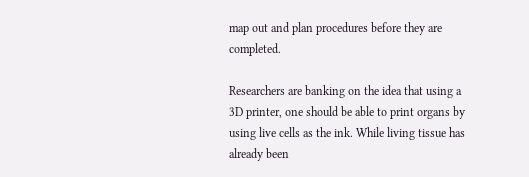map out and plan procedures before they are completed.

Researchers are banking on the idea that using a 3D printer, one should be able to print organs by using live cells as the ink. While living tissue has already been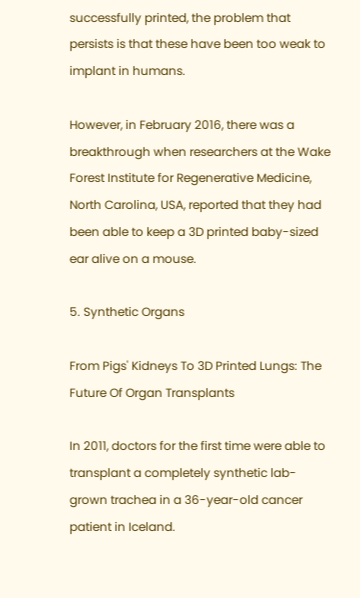successfully printed, the problem that persists is that these have been too weak to implant in humans.

However, in February 2016, there was a breakthrough when researchers at the Wake Forest Institute for Regenerative Medicine, North Carolina, USA, reported that they had been able to keep a 3D printed baby-sized ear alive on a mouse.

5. Synthetic Organs

From Pigs' Kidneys To 3D Printed Lungs: The Future Of Organ Transplants

In 2011, doctors for the first time were able to transplant a completely synthetic lab-grown trachea in a 36-year-old cancer patient in Iceland.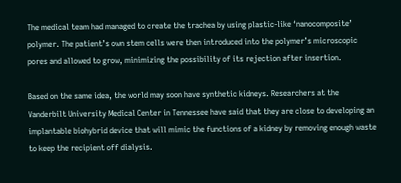The medical team had managed to create the trachea by using plastic-like ‘nanocomposite’ polymer. The patient’s own stem cells were then introduced into the polymer’s microscopic pores and allowed to grow, minimizing the possibility of its rejection after insertion.

Based on the same idea, the world may soon have synthetic kidneys. Researchers at the Vanderbilt University Medical Center in Tennessee have said that they are close to developing an implantable biohybrid device that will mimic the functions of a kidney by removing enough waste to keep the recipient off dialysis.